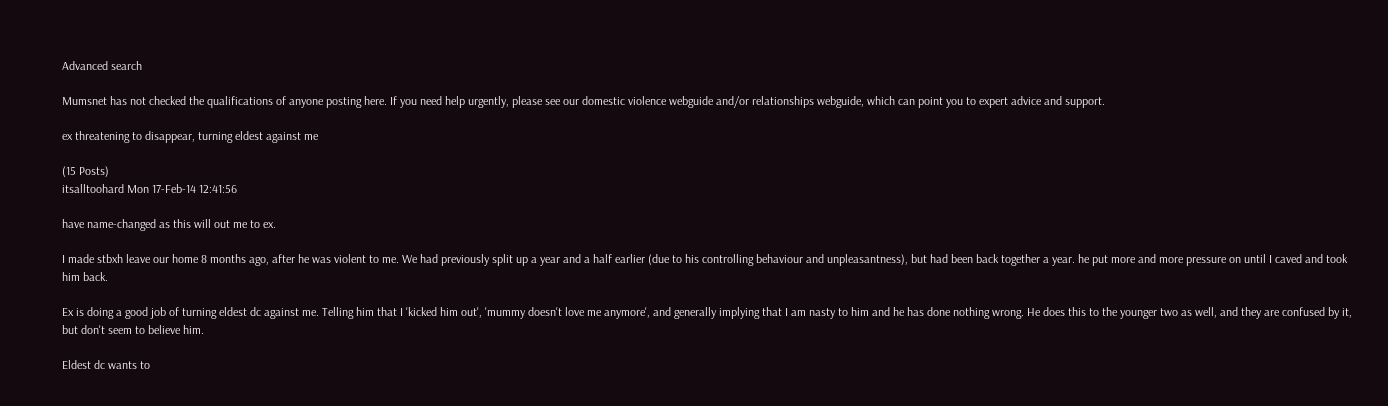Advanced search

Mumsnet has not checked the qualifications of anyone posting here. If you need help urgently, please see our domestic violence webguide and/or relationships webguide, which can point you to expert advice and support.

ex threatening to disappear, turning eldest against me

(15 Posts)
itsalltoohard Mon 17-Feb-14 12:41:56

have name-changed as this will out me to ex.

I made stbxh leave our home 8 months ago, after he was violent to me. We had previously split up a year and a half earlier (due to his controlling behaviour and unpleasantness), but had been back together a year. he put more and more pressure on until I caved and took him back.

Ex is doing a good job of turning eldest dc against me. Telling him that I 'kicked him out', 'mummy doesn't love me anymore', and generally implying that I am nasty to him and he has done nothing wrong. He does this to the younger two as well, and they are confused by it, but don't seem to believe him.

Eldest dc wants to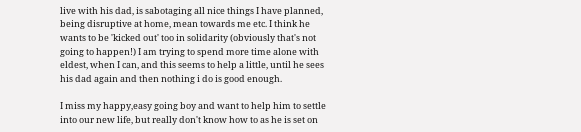live with his dad, is sabotaging all nice things I have planned, being disruptive at home, mean towards me etc. I think he wants to be 'kicked out' too in solidarity (obviously that's not going to happen!) I am trying to spend more time alone with eldest, when I can, and this seems to help a little, until he sees his dad again and then nothing i do is good enough.

I miss my happy,easy going boy and want to help him to settle into our new life, but really don't know how to as he is set on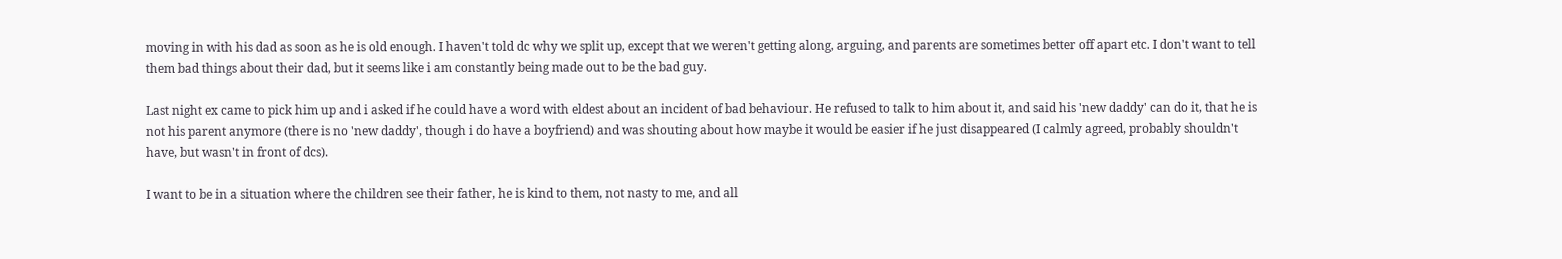moving in with his dad as soon as he is old enough. I haven't told dc why we split up, except that we weren't getting along, arguing, and parents are sometimes better off apart etc. I don't want to tell them bad things about their dad, but it seems like i am constantly being made out to be the bad guy.

Last night ex came to pick him up and i asked if he could have a word with eldest about an incident of bad behaviour. He refused to talk to him about it, and said his 'new daddy' can do it, that he is not his parent anymore (there is no 'new daddy', though i do have a boyfriend) and was shouting about how maybe it would be easier if he just disappeared (I calmly agreed, probably shouldn't have, but wasn't in front of dcs).

I want to be in a situation where the children see their father, he is kind to them, not nasty to me, and all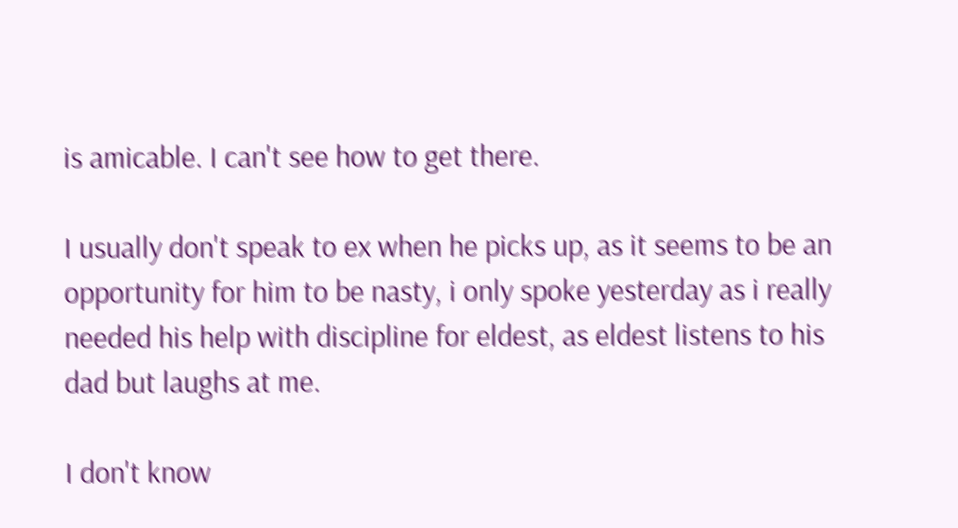is amicable. I can't see how to get there.

I usually don't speak to ex when he picks up, as it seems to be an opportunity for him to be nasty, i only spoke yesterday as i really needed his help with discipline for eldest, as eldest listens to his dad but laughs at me.

I don't know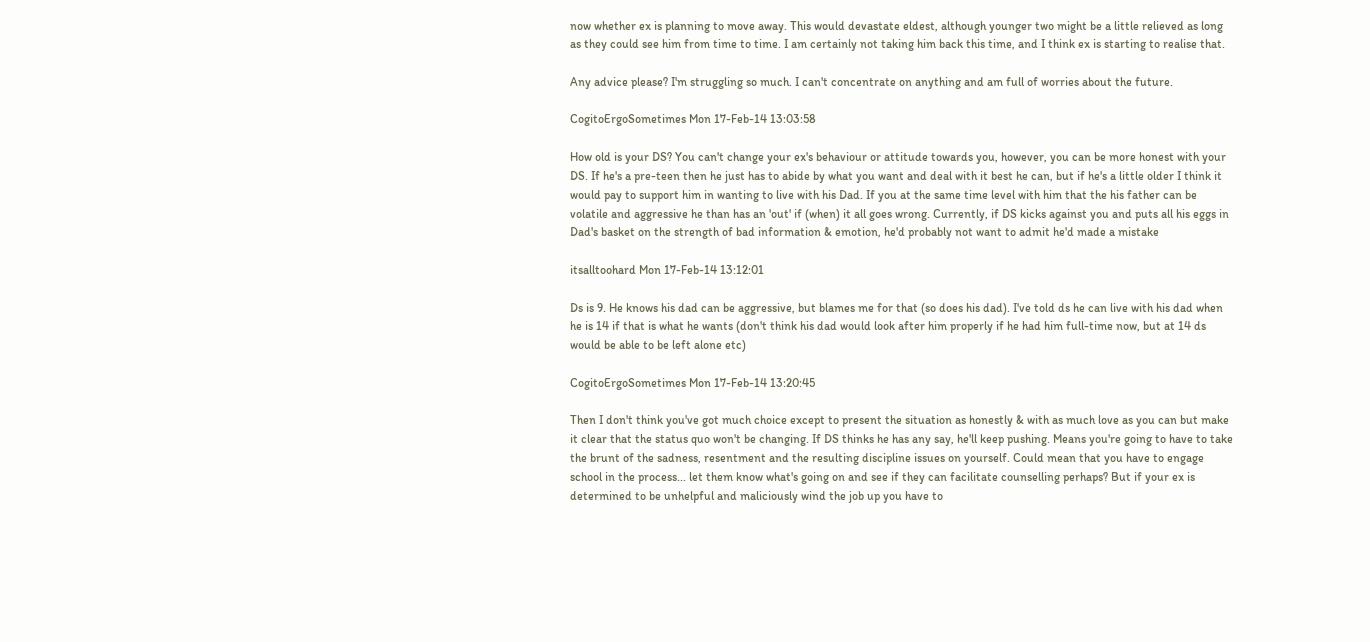now whether ex is planning to move away. This would devastate eldest, although younger two might be a little relieved as long as they could see him from time to time. I am certainly not taking him back this time, and I think ex is starting to realise that.

Any advice please? I'm struggling so much. I can't concentrate on anything and am full of worries about the future.

CogitoErgoSometimes Mon 17-Feb-14 13:03:58

How old is your DS? You can't change your ex's behaviour or attitude towards you, however, you can be more honest with your DS. If he's a pre-teen then he just has to abide by what you want and deal with it best he can, but if he's a little older I think it would pay to support him in wanting to live with his Dad. If you at the same time level with him that the his father can be volatile and aggressive he than has an 'out' if (when) it all goes wrong. Currently, if DS kicks against you and puts all his eggs in Dad's basket on the strength of bad information & emotion, he'd probably not want to admit he'd made a mistake

itsalltoohard Mon 17-Feb-14 13:12:01

Ds is 9. He knows his dad can be aggressive, but blames me for that (so does his dad). I've told ds he can live with his dad when he is 14 if that is what he wants (don't think his dad would look after him properly if he had him full-time now, but at 14 ds would be able to be left alone etc)

CogitoErgoSometimes Mon 17-Feb-14 13:20:45

Then I don't think you've got much choice except to present the situation as honestly & with as much love as you can but make it clear that the status quo won't be changing. If DS thinks he has any say, he'll keep pushing. Means you're going to have to take the brunt of the sadness, resentment and the resulting discipline issues on yourself. Could mean that you have to engage school in the process... let them know what's going on and see if they can facilitate counselling perhaps? But if your ex is determined to be unhelpful and maliciously wind the job up you have to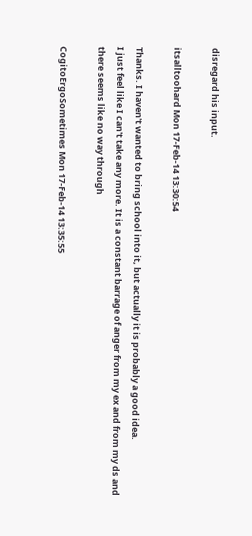disregard his input.

itsalltoohard Mon 17-Feb-14 13:30:54

Thanks. I haven't wanted to bring school into it, but actually it is probably a good idea.
I just feel like I can't take any more. It is a constant barrage of anger from my ex and from my ds and there seems like no way through

CogitoErgoSometimes Mon 17-Feb-14 13:35:55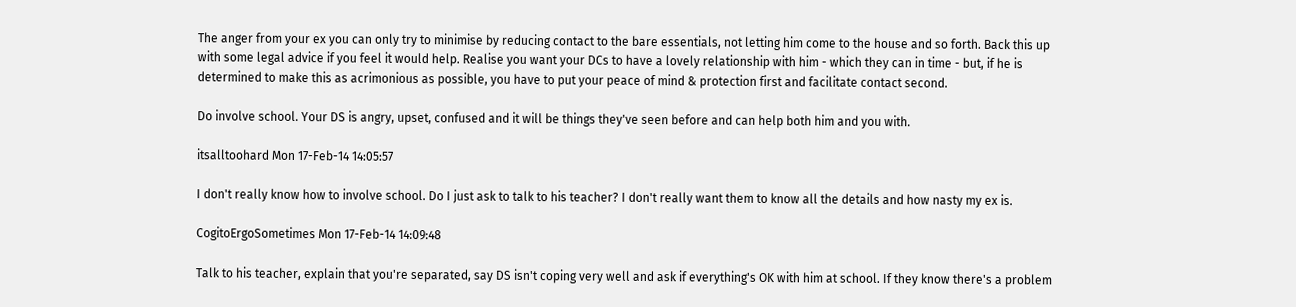The anger from your ex you can only try to minimise by reducing contact to the bare essentials, not letting him come to the house and so forth. Back this up with some legal advice if you feel it would help. Realise you want your DCs to have a lovely relationship with him - which they can in time - but, if he is determined to make this as acrimonious as possible, you have to put your peace of mind & protection first and facilitate contact second.

Do involve school. Your DS is angry, upset, confused and it will be things they've seen before and can help both him and you with.

itsalltoohard Mon 17-Feb-14 14:05:57

I don't really know how to involve school. Do I just ask to talk to his teacher? I don't really want them to know all the details and how nasty my ex is.

CogitoErgoSometimes Mon 17-Feb-14 14:09:48

Talk to his teacher, explain that you're separated, say DS isn't coping very well and ask if everything's OK with him at school. If they know there's a problem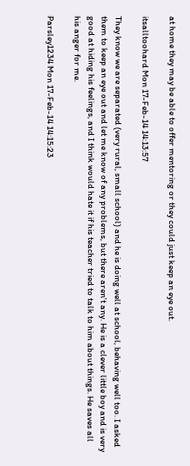at home they may be able to offer mentoring or they could just keep an eye out.

itsalltoohard Mon 17-Feb-14 14:13:57

They know we are separated (very rural, small school) and he is doing well at school, behaving well too. I asked them to keep an eye out and let me know of any problems, but there aren't any. He is a clever little boy and is very good at hiding his feelings, and I think would hate it if his teacher tried to talk to him about things. He saves all his anger for me.

Parsley1234 Mon 17-Feb-14 14:15:23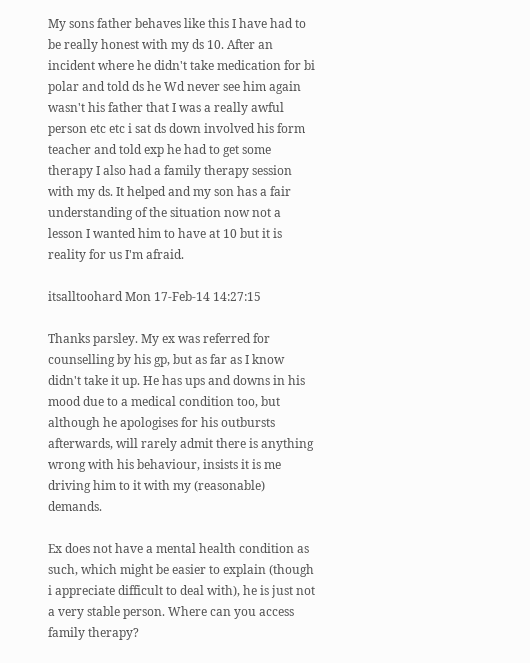My sons father behaves like this I have had to be really honest with my ds 10. After an incident where he didn't take medication for bi polar and told ds he Wd never see him again wasn't his father that I was a really awful person etc etc i sat ds down involved his form teacher and told exp he had to get some therapy I also had a family therapy session with my ds. It helped and my son has a fair understanding of the situation now not a lesson I wanted him to have at 10 but it is reality for us I'm afraid.

itsalltoohard Mon 17-Feb-14 14:27:15

Thanks parsley. My ex was referred for counselling by his gp, but as far as I know didn't take it up. He has ups and downs in his mood due to a medical condition too, but although he apologises for his outbursts afterwards, will rarely admit there is anything wrong with his behaviour, insists it is me driving him to it with my (reasonable) demands.

Ex does not have a mental health condition as such, which might be easier to explain (though i appreciate difficult to deal with), he is just not a very stable person. Where can you access family therapy?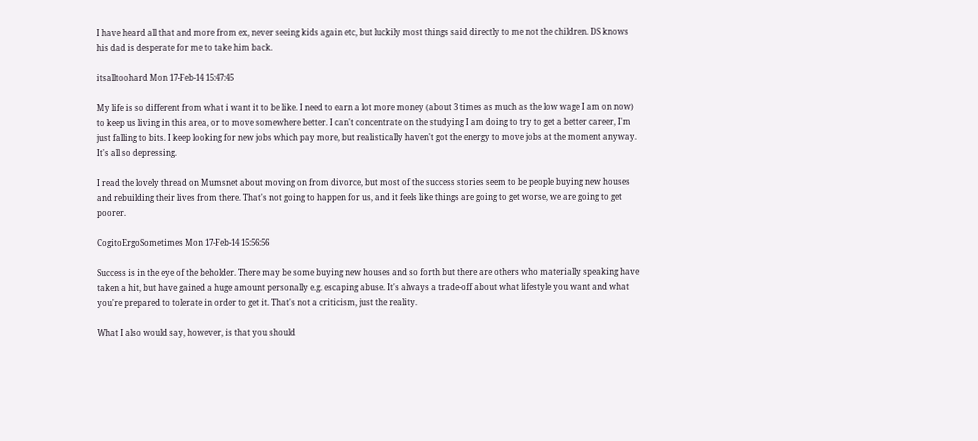I have heard all that and more from ex, never seeing kids again etc, but luckily most things said directly to me not the children. DS knows his dad is desperate for me to take him back.

itsalltoohard Mon 17-Feb-14 15:47:45

My life is so different from what i want it to be like. I need to earn a lot more money (about 3 times as much as the low wage I am on now) to keep us living in this area, or to move somewhere better. I can't concentrate on the studying I am doing to try to get a better career, I'm just falling to bits. I keep looking for new jobs which pay more, but realistically haven't got the energy to move jobs at the moment anyway. It's all so depressing.

I read the lovely thread on Mumsnet about moving on from divorce, but most of the success stories seem to be people buying new houses and rebuilding their lives from there. That's not going to happen for us, and it feels like things are going to get worse, we are going to get poorer.

CogitoErgoSometimes Mon 17-Feb-14 15:56:56

Success is in the eye of the beholder. There may be some buying new houses and so forth but there are others who materially speaking have taken a hit, but have gained a huge amount personally e.g. escaping abuse. It's always a trade-off about what lifestyle you want and what you're prepared to tolerate in order to get it. That's not a criticism, just the reality.

What I also would say, however, is that you should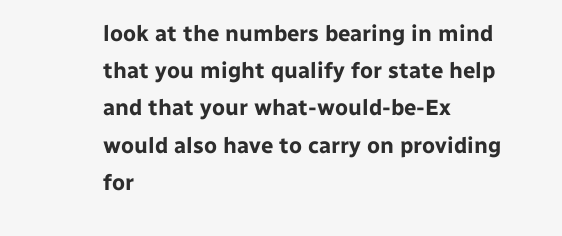look at the numbers bearing in mind that you might qualify for state help and that your what-would-be-Ex would also have to carry on providing for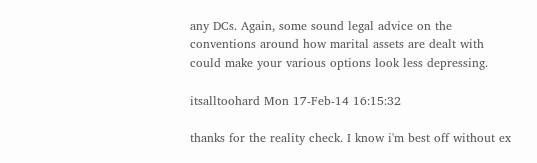any DCs. Again, some sound legal advice on the conventions around how marital assets are dealt with could make your various options look less depressing.

itsalltoohard Mon 17-Feb-14 16:15:32

thanks for the reality check. I know i'm best off without ex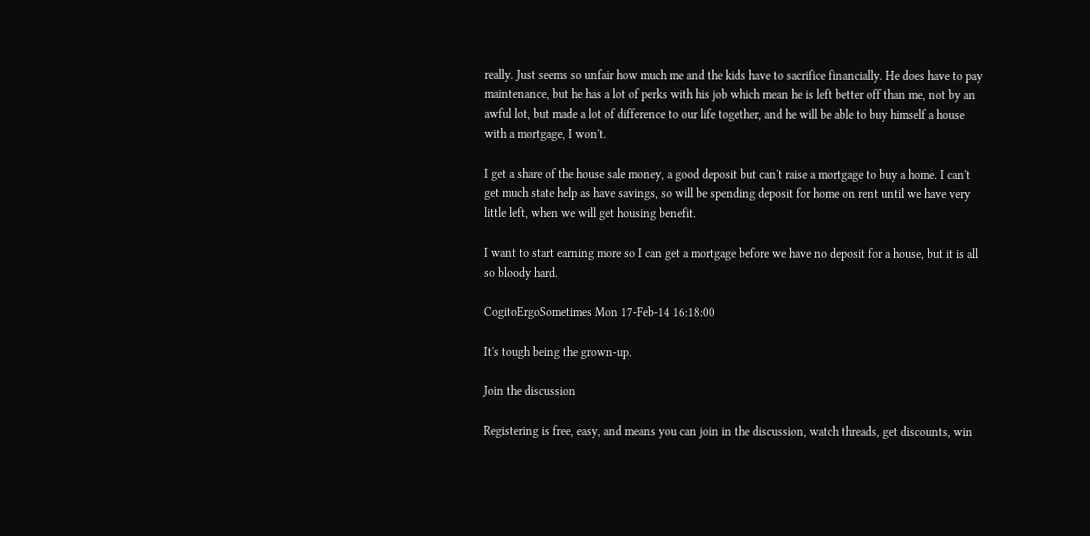really. Just seems so unfair how much me and the kids have to sacrifice financially. He does have to pay maintenance, but he has a lot of perks with his job which mean he is left better off than me, not by an awful lot, but made a lot of difference to our life together, and he will be able to buy himself a house with a mortgage, I won't.

I get a share of the house sale money, a good deposit but can't raise a mortgage to buy a home. I can't get much state help as have savings, so will be spending deposit for home on rent until we have very little left, when we will get housing benefit.

I want to start earning more so I can get a mortgage before we have no deposit for a house, but it is all so bloody hard.

CogitoErgoSometimes Mon 17-Feb-14 16:18:00

It's tough being the grown-up.

Join the discussion

Registering is free, easy, and means you can join in the discussion, watch threads, get discounts, win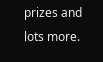prizes and lots more.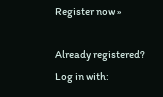Register now »

Already registered? Log in with: